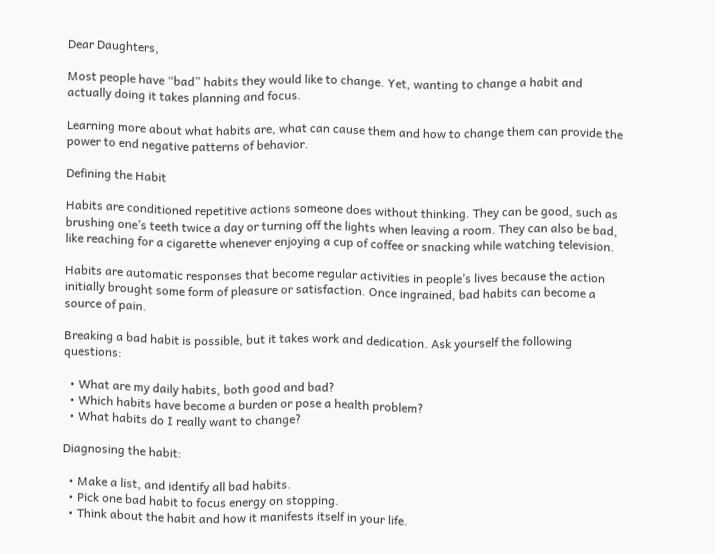Dear Daughters,

Most people have “bad” habits they would like to change. Yet, wanting to change a habit and actually doing it takes planning and focus.

Learning more about what habits are, what can cause them and how to change them can provide the power to end negative patterns of behavior.

Defining the Habit

Habits are conditioned repetitive actions someone does without thinking. They can be good, such as brushing one’s teeth twice a day or turning off the lights when leaving a room. They can also be bad, like reaching for a cigarette whenever enjoying a cup of coffee or snacking while watching television.

Habits are automatic responses that become regular activities in people’s lives because the action initially brought some form of pleasure or satisfaction. Once ingrained, bad habits can become a source of pain.

Breaking a bad habit is possible, but it takes work and dedication. Ask yourself the following questions:

  • What are my daily habits, both good and bad?
  • Which habits have become a burden or pose a health problem?
  • What habits do I really want to change?

Diagnosing the habit:

  • Make a list, and identify all bad habits.
  • Pick one bad habit to focus energy on stopping.
  • Think about the habit and how it manifests itself in your life.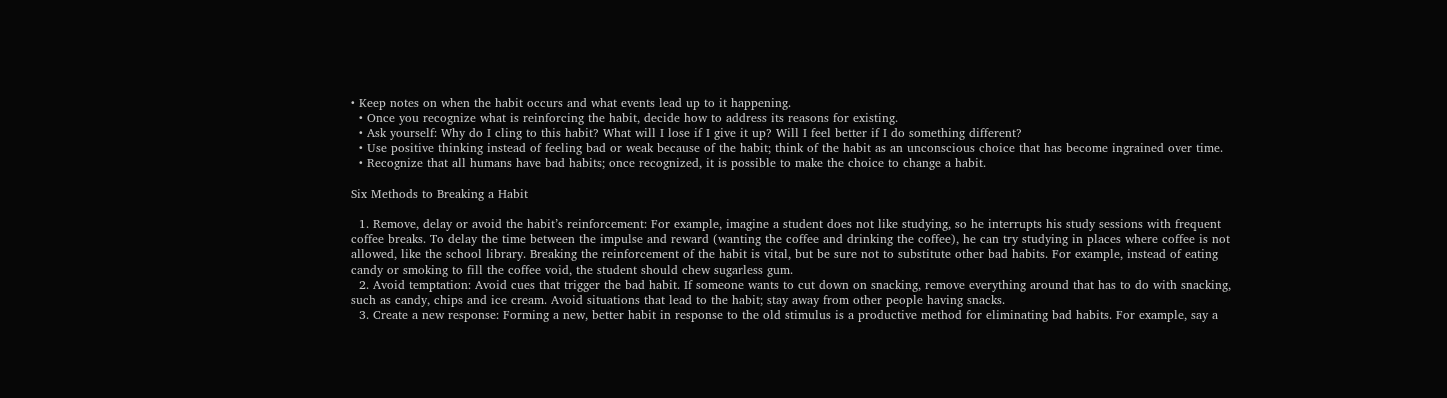• Keep notes on when the habit occurs and what events lead up to it happening.
  • Once you recognize what is reinforcing the habit, decide how to address its reasons for existing.
  • Ask yourself: Why do I cling to this habit? What will I lose if I give it up? Will I feel better if I do something different?
  • Use positive thinking instead of feeling bad or weak because of the habit; think of the habit as an unconscious choice that has become ingrained over time.
  • Recognize that all humans have bad habits; once recognized, it is possible to make the choice to change a habit.

Six Methods to Breaking a Habit

  1. Remove, delay or avoid the habit’s reinforcement: For example, imagine a student does not like studying, so he interrupts his study sessions with frequent coffee breaks. To delay the time between the impulse and reward (wanting the coffee and drinking the coffee), he can try studying in places where coffee is not allowed, like the school library. Breaking the reinforcement of the habit is vital, but be sure not to substitute other bad habits. For example, instead of eating candy or smoking to fill the coffee void, the student should chew sugarless gum.
  2. Avoid temptation: Avoid cues that trigger the bad habit. If someone wants to cut down on snacking, remove everything around that has to do with snacking, such as candy, chips and ice cream. Avoid situations that lead to the habit; stay away from other people having snacks.
  3. Create a new response: Forming a new, better habit in response to the old stimulus is a productive method for eliminating bad habits. For example, say a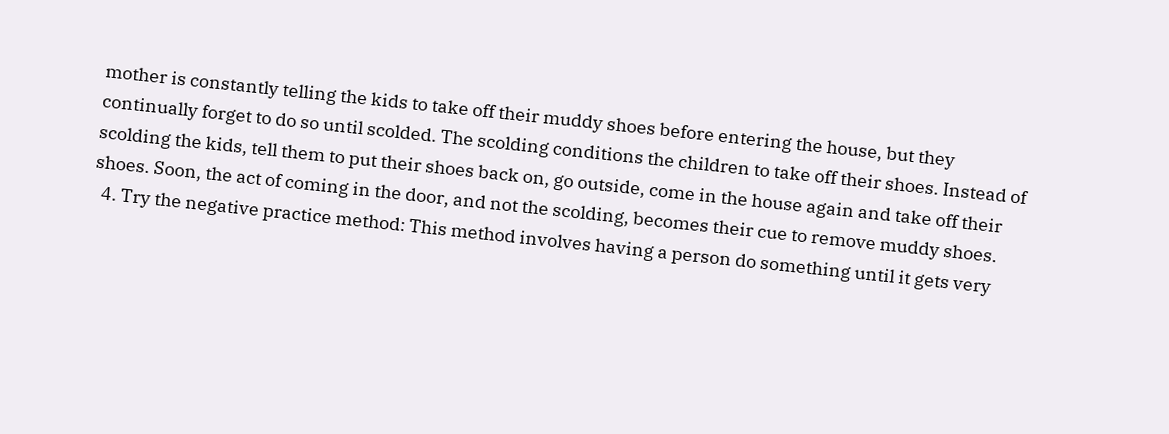mother is constantly telling the kids to take off their muddy shoes before entering the house, but they continually forget to do so until scolded. The scolding conditions the children to take off their shoes. Instead of scolding the kids, tell them to put their shoes back on, go outside, come in the house again and take off their shoes. Soon, the act of coming in the door, and not the scolding, becomes their cue to remove muddy shoes.
  4. Try the negative practice method: This method involves having a person do something until it gets very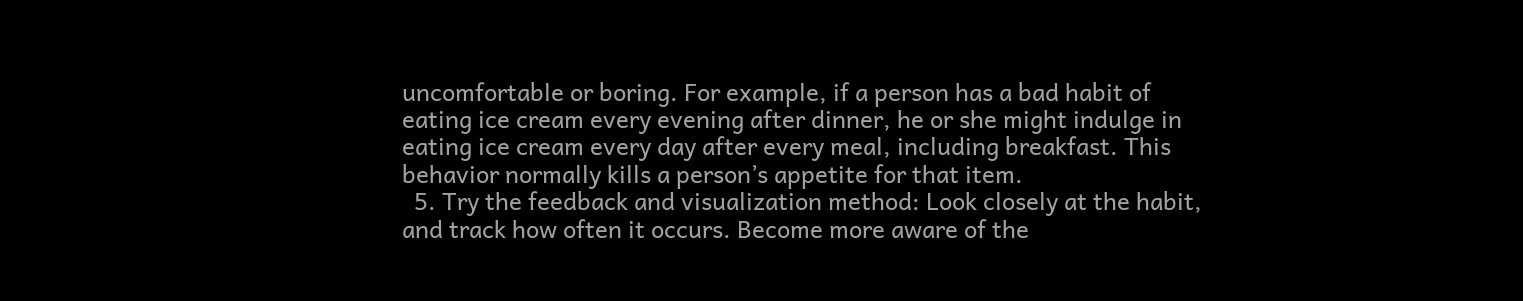uncomfortable or boring. For example, if a person has a bad habit of eating ice cream every evening after dinner, he or she might indulge in eating ice cream every day after every meal, including breakfast. This behavior normally kills a person’s appetite for that item.
  5. Try the feedback and visualization method: Look closely at the habit, and track how often it occurs. Become more aware of the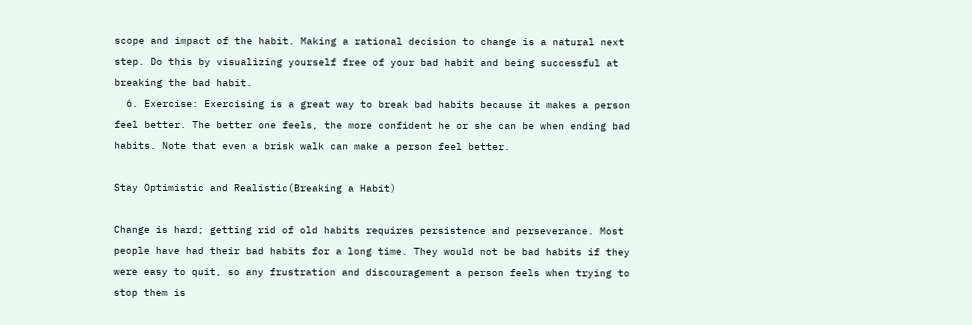scope and impact of the habit. Making a rational decision to change is a natural next step. Do this by visualizing yourself free of your bad habit and being successful at breaking the bad habit.
  6. Exercise: Exercising is a great way to break bad habits because it makes a person feel better. The better one feels, the more confident he or she can be when ending bad habits. Note that even a brisk walk can make a person feel better.

Stay Optimistic and Realistic(Breaking a Habit)

Change is hard; getting rid of old habits requires persistence and perseverance. Most people have had their bad habits for a long time. They would not be bad habits if they were easy to quit, so any frustration and discouragement a person feels when trying to stop them is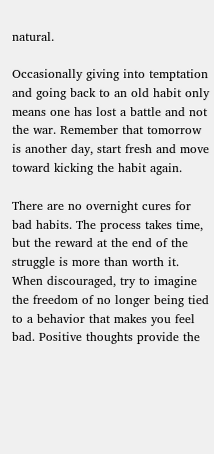natural.

Occasionally giving into temptation and going back to an old habit only means one has lost a battle and not the war. Remember that tomorrow is another day, start fresh and move toward kicking the habit again.

There are no overnight cures for bad habits. The process takes time, but the reward at the end of the struggle is more than worth it. When discouraged, try to imagine the freedom of no longer being tied to a behavior that makes you feel bad. Positive thoughts provide the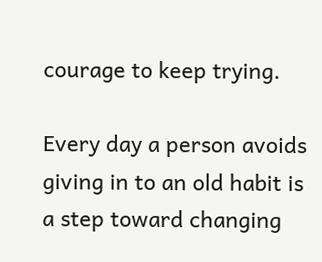courage to keep trying.

Every day a person avoids giving in to an old habit is a step toward changing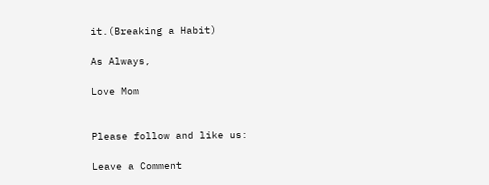it.(Breaking a Habit)

As Always,

Love Mom


Please follow and like us:

Leave a Comment